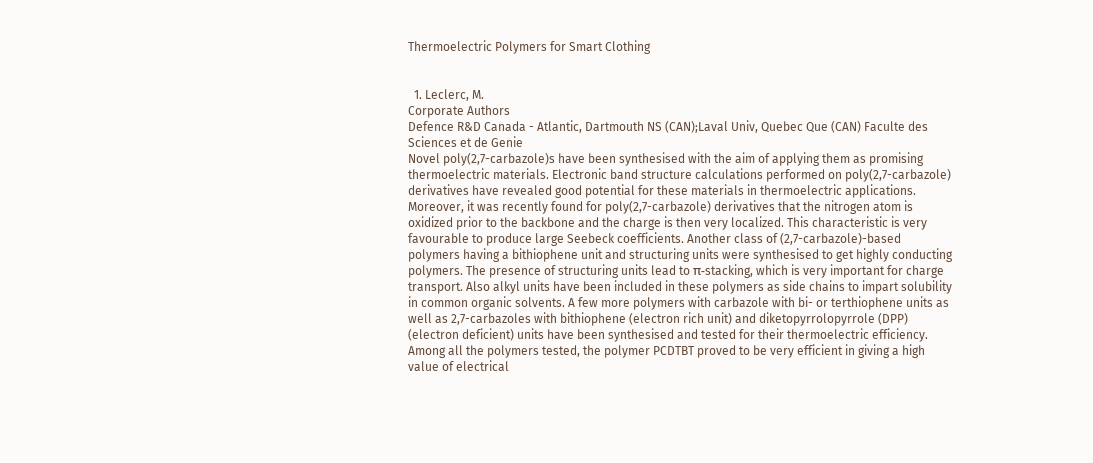Thermoelectric Polymers for Smart Clothing


  1. Leclerc, M.
Corporate Authors
Defence R&D Canada - Atlantic, Dartmouth NS (CAN);Laval Univ, Quebec Que (CAN) Faculte des Sciences et de Genie
Novel poly(2,7-carbazole)s have been synthesised with the aim of applying them as promising thermoelectric materials. Electronic band structure calculations performed on poly(2,7-carbazole) derivatives have revealed good potential for these materials in thermoelectric applications. Moreover, it was recently found for poly(2,7-carbazole) derivatives that the nitrogen atom is oxidized prior to the backbone and the charge is then very localized. This characteristic is very favourable to produce large Seebeck coefficients. Another class of (2,7-carbazole)-based polymers having a bithiophene unit and structuring units were synthesised to get highly conducting polymers. The presence of structuring units lead to π-stacking, which is very important for charge transport. Also alkyl units have been included in these polymers as side chains to impart solubility in common organic solvents. A few more polymers with carbazole with bi- or terthiophene units as well as 2,7-carbazoles with bithiophene (electron rich unit) and diketopyrrolopyrrole (DPP) (electron deficient) units have been synthesised and tested for their thermoelectric efficiency. Among all the polymers tested, the polymer PCDTBT proved to be very efficient in giving a high value of electrical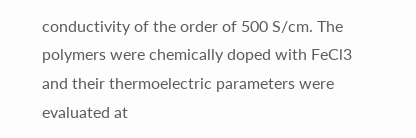conductivity of the order of 500 S/cm. The polymers were chemically doped with FeCl3 and their thermoelectric parameters were evaluated at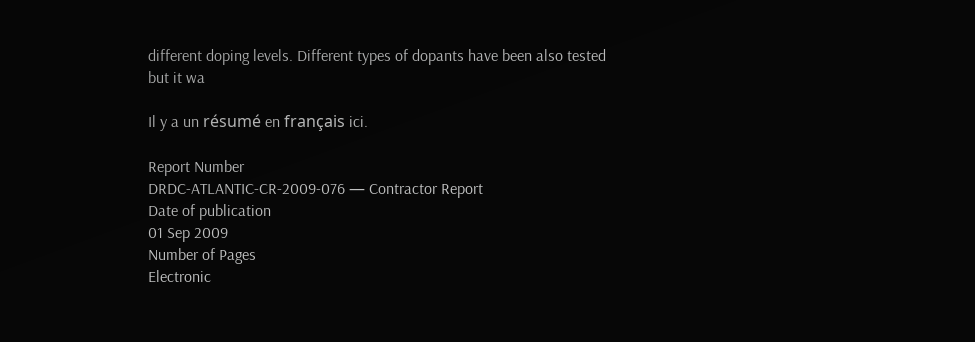different doping levels. Different types of dopants have been also tested but it wa

Il y a un résumé en français ici.

Report Number
DRDC-ATLANTIC-CR-2009-076 — Contractor Report
Date of publication
01 Sep 2009
Number of Pages
Electronic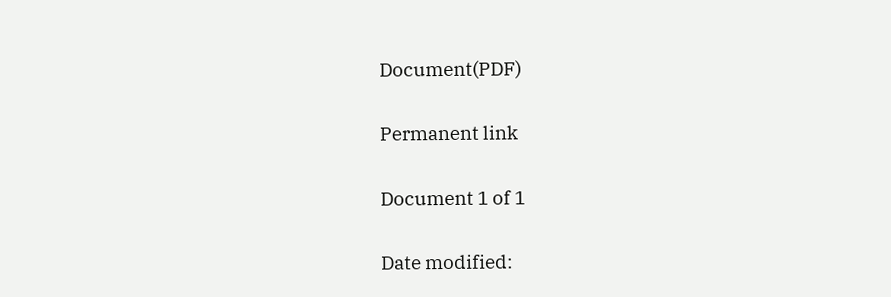Document(PDF)

Permanent link

Document 1 of 1

Date modified: